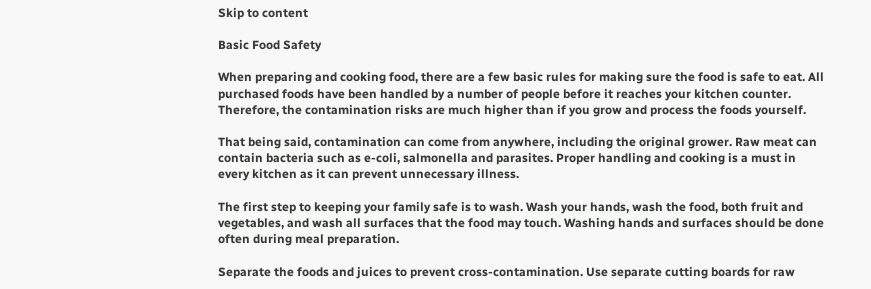Skip to content

Basic Food Safety

When preparing and cooking food, there are a few basic rules for making sure the food is safe to eat. All purchased foods have been handled by a number of people before it reaches your kitchen counter. Therefore, the contamination risks are much higher than if you grow and process the foods yourself.

That being said, contamination can come from anywhere, including the original grower. Raw meat can contain bacteria such as e-coli, salmonella and parasites. Proper handling and cooking is a must in every kitchen as it can prevent unnecessary illness.

The first step to keeping your family safe is to wash. Wash your hands, wash the food, both fruit and vegetables, and wash all surfaces that the food may touch. Washing hands and surfaces should be done often during meal preparation.

Separate the foods and juices to prevent cross-contamination. Use separate cutting boards for raw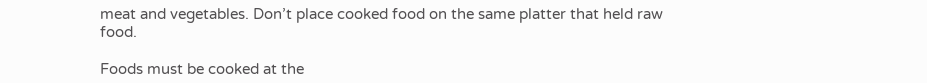meat and vegetables. Don’t place cooked food on the same platter that held raw food.

Foods must be cooked at the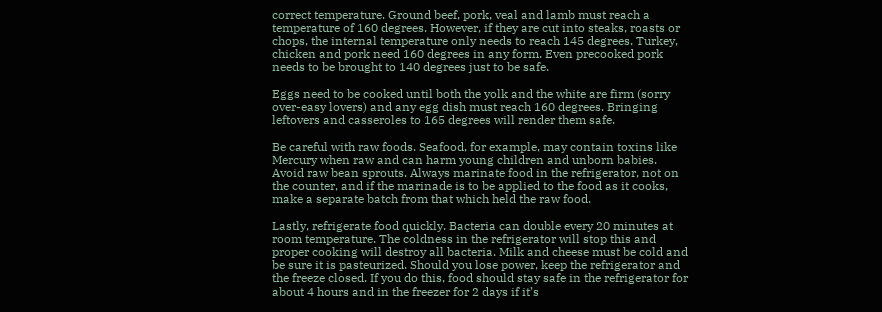correct temperature. Ground beef, pork, veal and lamb must reach a temperature of 160 degrees. However, if they are cut into steaks, roasts or chops, the internal temperature only needs to reach 145 degrees. Turkey, chicken and pork need 160 degrees in any form. Even precooked pork needs to be brought to 140 degrees just to be safe.

Eggs need to be cooked until both the yolk and the white are firm (sorry over-easy lovers) and any egg dish must reach 160 degrees. Bringing leftovers and casseroles to 165 degrees will render them safe.

Be careful with raw foods. Seafood, for example, may contain toxins like Mercury when raw and can harm young children and unborn babies. Avoid raw bean sprouts. Always marinate food in the refrigerator, not on the counter, and if the marinade is to be applied to the food as it cooks, make a separate batch from that which held the raw food.

Lastly, refrigerate food quickly. Bacteria can double every 20 minutes at room temperature. The coldness in the refrigerator will stop this and proper cooking will destroy all bacteria. Milk and cheese must be cold and be sure it is pasteurized. Should you lose power, keep the refrigerator and the freeze closed. If you do this, food should stay safe in the refrigerator for about 4 hours and in the freezer for 2 days if it’s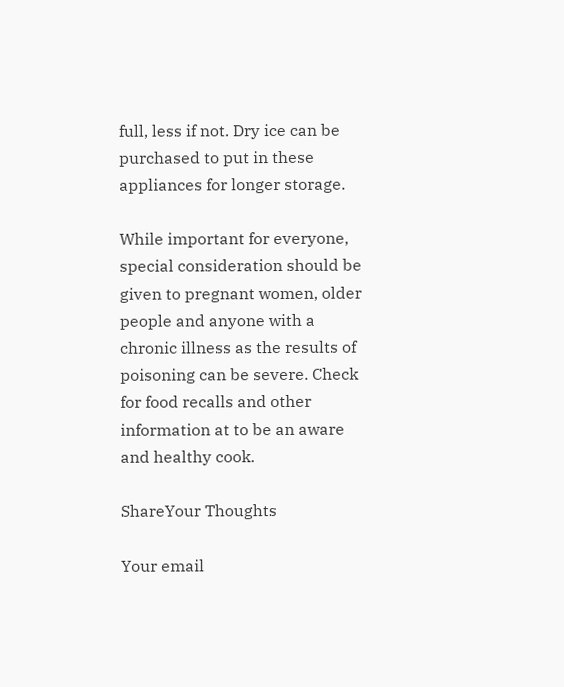full, less if not. Dry ice can be purchased to put in these appliances for longer storage.

While important for everyone, special consideration should be given to pregnant women, older people and anyone with a chronic illness as the results of poisoning can be severe. Check for food recalls and other information at to be an aware and healthy cook.

ShareYour Thoughts

Your email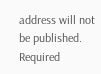address will not be published. Required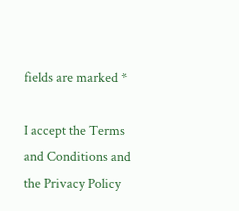fields are marked *

I accept the Terms and Conditions and the Privacy Policy